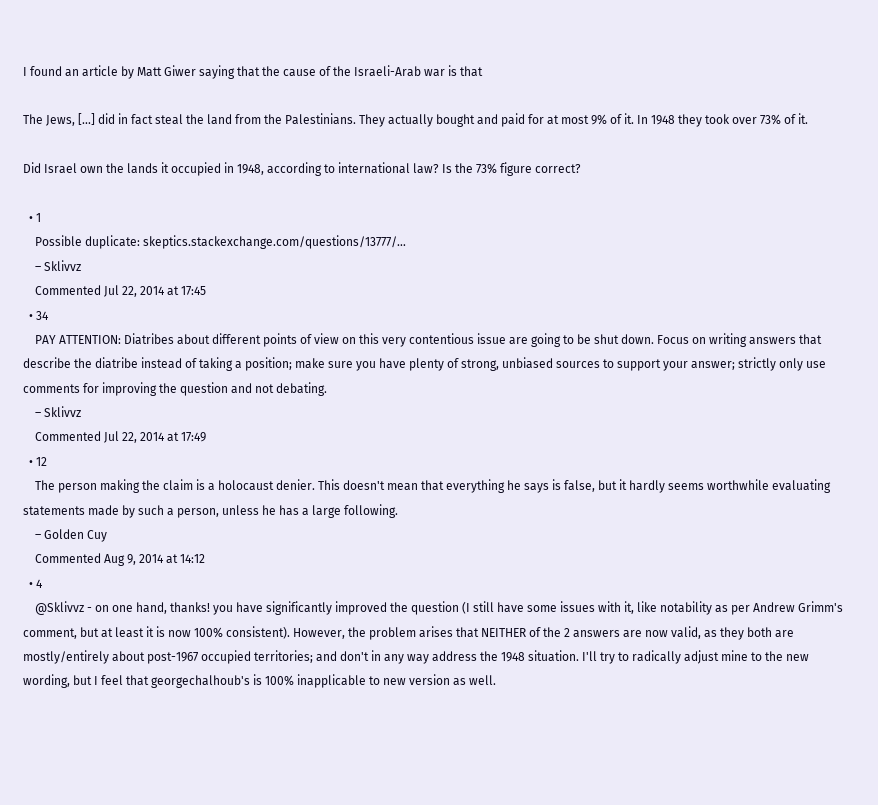I found an article by Matt Giwer saying that the cause of the Israeli-Arab war is that

The Jews, [...] did in fact steal the land from the Palestinians. They actually bought and paid for at most 9% of it. In 1948 they took over 73% of it.

Did Israel own the lands it occupied in 1948, according to international law? Is the 73% figure correct?

  • 1
    Possible duplicate: skeptics.stackexchange.com/questions/13777/…
    – Sklivvz
    Commented Jul 22, 2014 at 17:45
  • 34
    PAY ATTENTION: Diatribes about different points of view on this very contentious issue are going to be shut down. Focus on writing answers that describe the diatribe instead of taking a position; make sure you have plenty of strong, unbiased sources to support your answer; strictly only use comments for improving the question and not debating.
    – Sklivvz
    Commented Jul 22, 2014 at 17:49
  • 12
    The person making the claim is a holocaust denier. This doesn't mean that everything he says is false, but it hardly seems worthwhile evaluating statements made by such a person, unless he has a large following.
    – Golden Cuy
    Commented Aug 9, 2014 at 14:12
  • 4
    @Sklivvz - on one hand, thanks! you have significantly improved the question (I still have some issues with it, like notability as per Andrew Grimm's comment, but at least it is now 100% consistent). However, the problem arises that NEITHER of the 2 answers are now valid, as they both are mostly/entirely about post-1967 occupied territories; and don't in any way address the 1948 situation. I'll try to radically adjust mine to the new wording, but I feel that georgechalhoub's is 100% inapplicable to new version as well.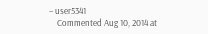– user5341
    Commented Aug 10, 2014 at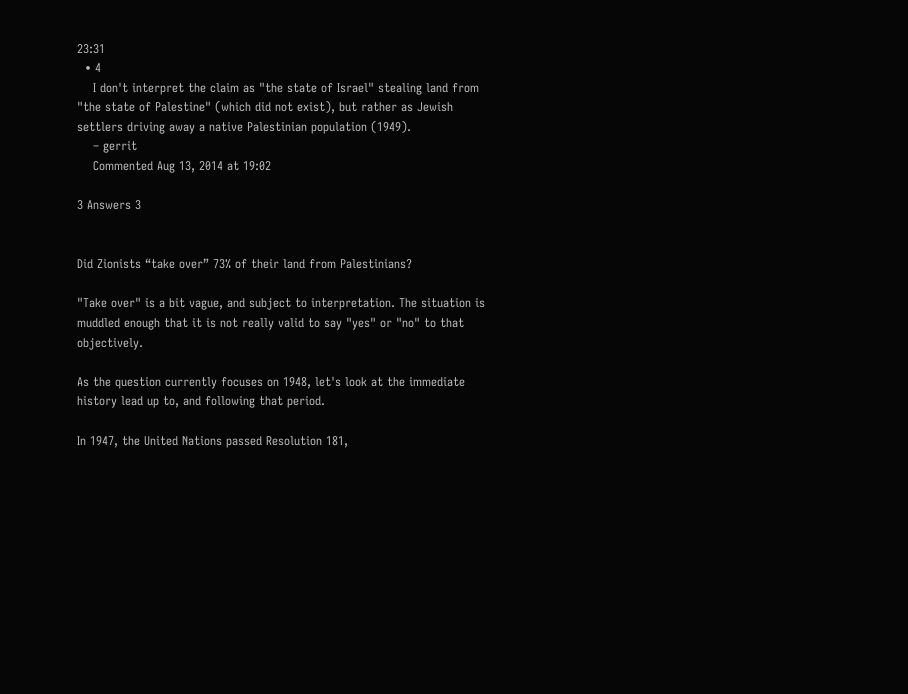23:31
  • 4
    I don't interpret the claim as "the state of Israel" stealing land from "the state of Palestine" (which did not exist), but rather as Jewish settlers driving away a native Palestinian population (1949).
    – gerrit
    Commented Aug 13, 2014 at 19:02

3 Answers 3


Did Zionists “take over” 73% of their land from Palestinians?

"Take over" is a bit vague, and subject to interpretation. The situation is muddled enough that it is not really valid to say "yes" or "no" to that objectively.

As the question currently focuses on 1948, let's look at the immediate history lead up to, and following that period.

In 1947, the United Nations passed Resolution 181,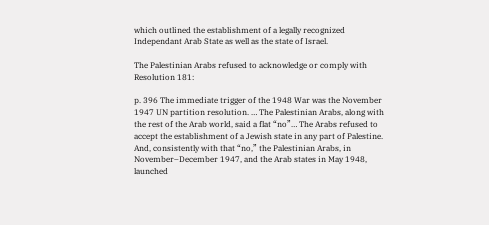which outlined the establishment of a legally recognized Independant Arab State as well as the state of Israel.

The Palestinian Arabs refused to acknowledge or comply with Resolution 181:

p. 396 The immediate trigger of the 1948 War was the November 1947 UN partition resolution. … The Palestinian Arabs, along with the rest of the Arab world, said a flat “no”… The Arabs refused to accept the establishment of a Jewish state in any part of Palestine. And, consistently with that “no,” the Palestinian Arabs, in November–December 1947, and the Arab states in May 1948, launched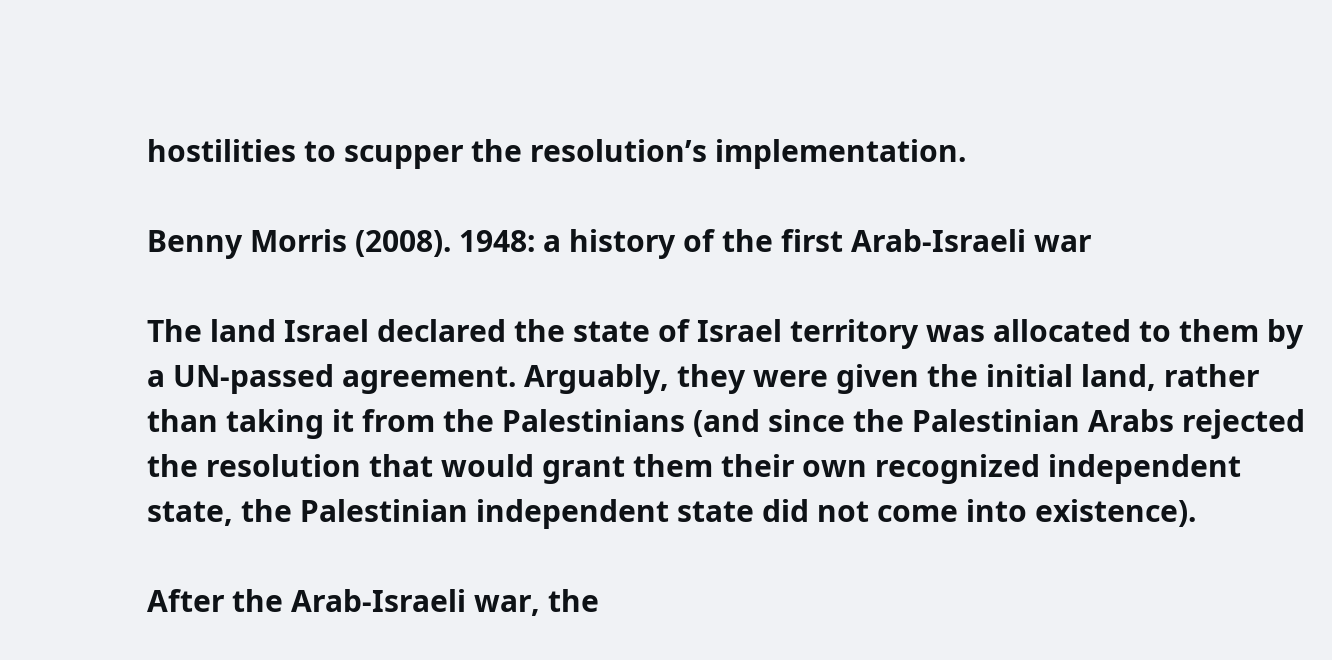hostilities to scupper the resolution’s implementation.

Benny Morris (2008). 1948: a history of the first Arab-Israeli war

The land Israel declared the state of Israel territory was allocated to them by a UN-passed agreement. Arguably, they were given the initial land, rather than taking it from the Palestinians (and since the Palestinian Arabs rejected the resolution that would grant them their own recognized independent state, the Palestinian independent state did not come into existence).

After the Arab-Israeli war, the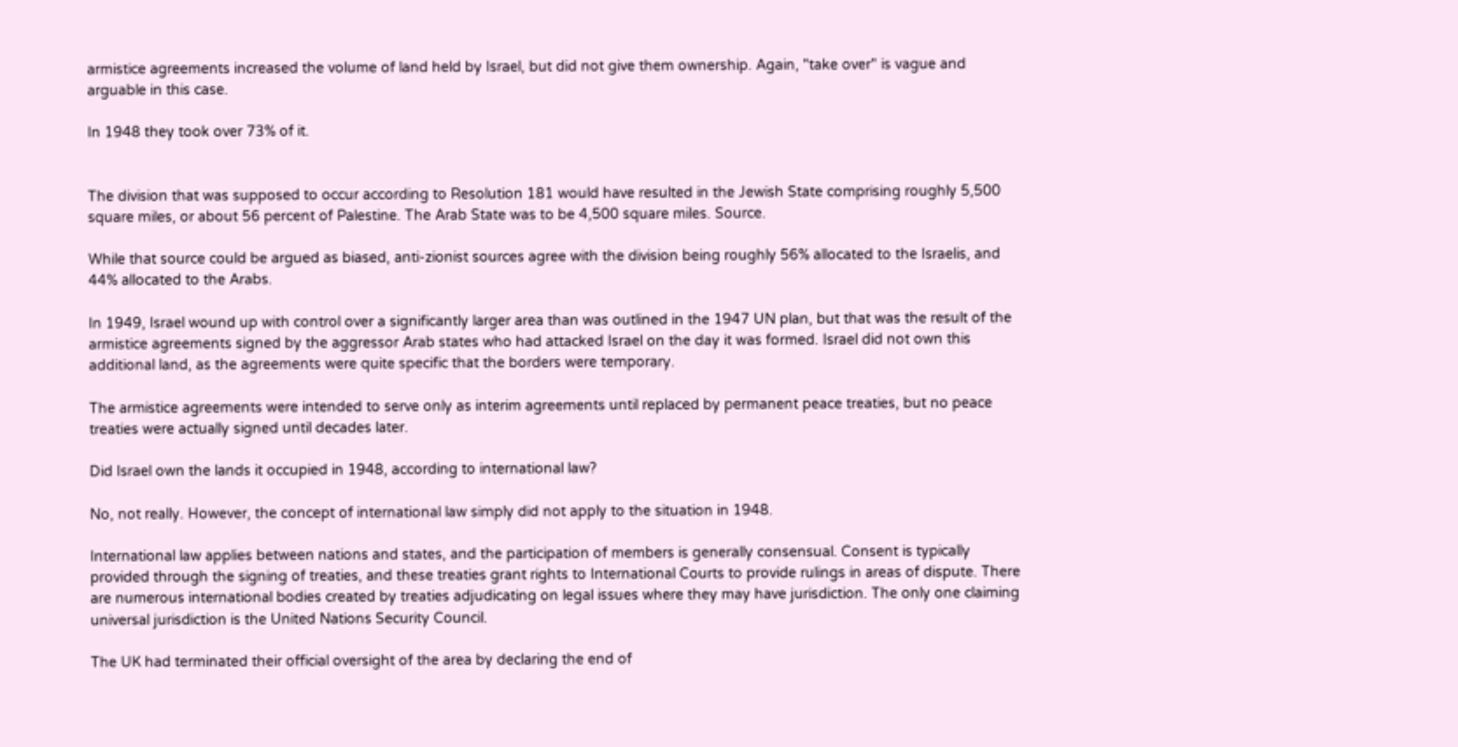armistice agreements increased the volume of land held by Israel, but did not give them ownership. Again, "take over" is vague and arguable in this case.

In 1948 they took over 73% of it.


The division that was supposed to occur according to Resolution 181 would have resulted in the Jewish State comprising roughly 5,500 square miles, or about 56 percent of Palestine. The Arab State was to be 4,500 square miles. Source.

While that source could be argued as biased, anti-zionist sources agree with the division being roughly 56% allocated to the Israelis, and 44% allocated to the Arabs.

In 1949, Israel wound up with control over a significantly larger area than was outlined in the 1947 UN plan, but that was the result of the armistice agreements signed by the aggressor Arab states who had attacked Israel on the day it was formed. Israel did not own this additional land, as the agreements were quite specific that the borders were temporary.

The armistice agreements were intended to serve only as interim agreements until replaced by permanent peace treaties, but no peace treaties were actually signed until decades later.

Did Israel own the lands it occupied in 1948, according to international law?

No, not really. However, the concept of international law simply did not apply to the situation in 1948.

International law applies between nations and states, and the participation of members is generally consensual. Consent is typically provided through the signing of treaties, and these treaties grant rights to International Courts to provide rulings in areas of dispute. There are numerous international bodies created by treaties adjudicating on legal issues where they may have jurisdiction. The only one claiming universal jurisdiction is the United Nations Security Council.

The UK had terminated their official oversight of the area by declaring the end of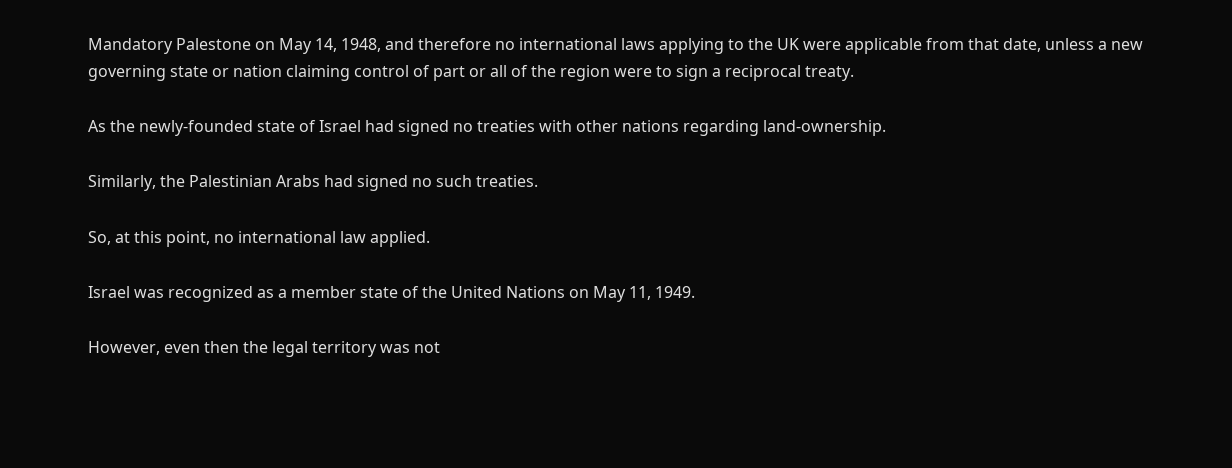Mandatory Palestone on May 14, 1948, and therefore no international laws applying to the UK were applicable from that date, unless a new governing state or nation claiming control of part or all of the region were to sign a reciprocal treaty.

As the newly-founded state of Israel had signed no treaties with other nations regarding land-ownership.

Similarly, the Palestinian Arabs had signed no such treaties.

So, at this point, no international law applied.

Israel was recognized as a member state of the United Nations on May 11, 1949.

However, even then the legal territory was not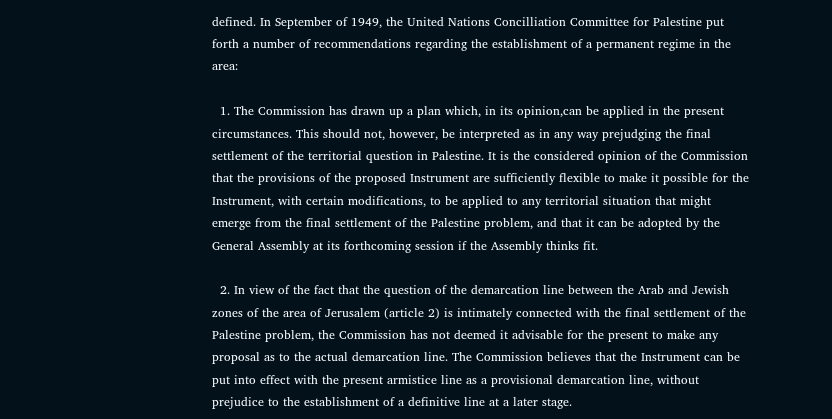defined. In September of 1949, the United Nations Concilliation Committee for Palestine put forth a number of recommendations regarding the establishment of a permanent regime in the area:

  1. The Commission has drawn up a plan which, in its opinion,can be applied in the present circumstances. This should not, however, be interpreted as in any way prejudging the final settlement of the territorial question in Palestine. It is the considered opinion of the Commission that the provisions of the proposed Instrument are sufficiently flexible to make it possible for the Instrument, with certain modifications, to be applied to any territorial situation that might emerge from the final settlement of the Palestine problem, and that it can be adopted by the General Assembly at its forthcoming session if the Assembly thinks fit.

  2. In view of the fact that the question of the demarcation line between the Arab and Jewish zones of the area of Jerusalem (article 2) is intimately connected with the final settlement of the Palestine problem, the Commission has not deemed it advisable for the present to make any proposal as to the actual demarcation line. The Commission believes that the Instrument can be put into effect with the present armistice line as a provisional demarcation line, without prejudice to the establishment of a definitive line at a later stage.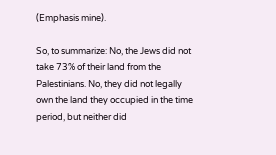(Emphasis mine).

So, to summarize: No, the Jews did not take 73% of their land from the Palestinians. No, they did not legally own the land they occupied in the time period, but neither did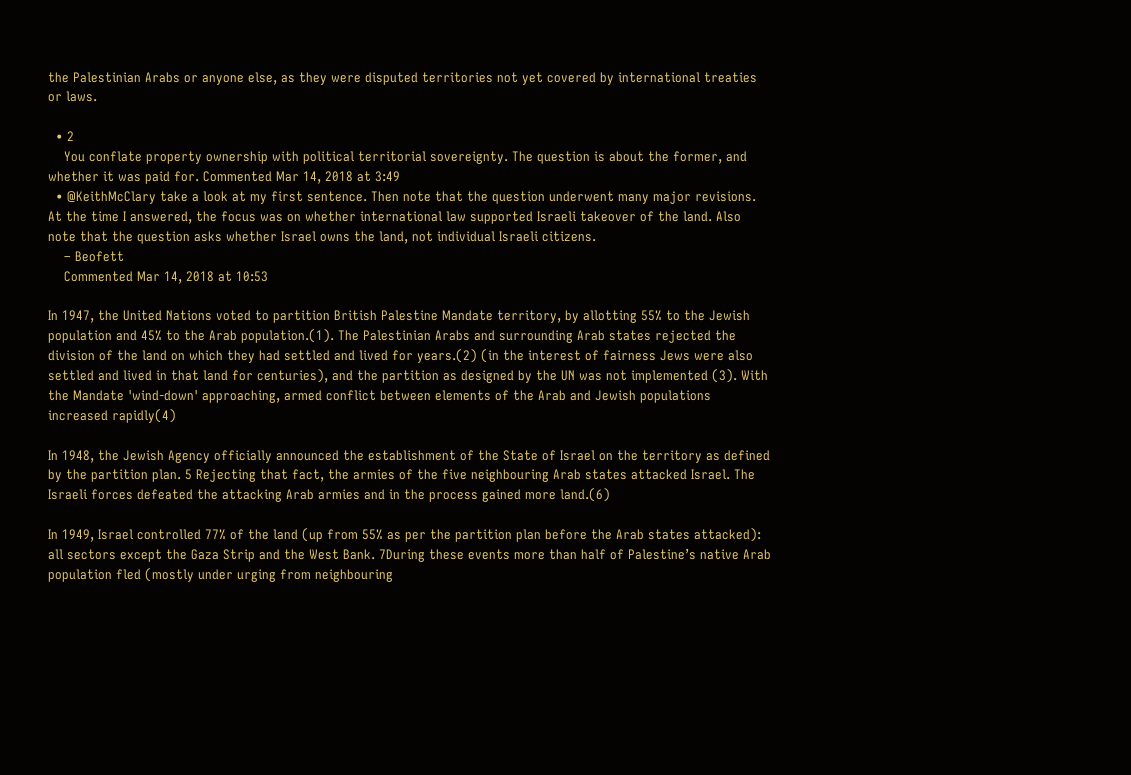the Palestinian Arabs or anyone else, as they were disputed territories not yet covered by international treaties or laws.

  • 2
    You conflate property ownership with political territorial sovereignty. The question is about the former, and whether it was paid for. Commented Mar 14, 2018 at 3:49
  • @KeithMcClary take a look at my first sentence. Then note that the question underwent many major revisions. At the time I answered, the focus was on whether international law supported Israeli takeover of the land. Also note that the question asks whether Israel owns the land, not individual Israeli citizens.
    – Beofett
    Commented Mar 14, 2018 at 10:53

In 1947, the United Nations voted to partition British Palestine Mandate territory, by allotting 55% to the Jewish population and 45% to the Arab population.(1). The Palestinian Arabs and surrounding Arab states rejected the division of the land on which they had settled and lived for years.(2) (in the interest of fairness Jews were also settled and lived in that land for centuries), and the partition as designed by the UN was not implemented (3). With the Mandate 'wind-down' approaching, armed conflict between elements of the Arab and Jewish populations increased rapidly(4)

In 1948, the Jewish Agency officially announced the establishment of the State of Israel on the territory as defined by the partition plan. 5 Rejecting that fact, the armies of the five neighbouring Arab states attacked Israel. The Israeli forces defeated the attacking Arab armies and in the process gained more land.(6)

In 1949, Israel controlled 77% of the land (up from 55% as per the partition plan before the Arab states attacked): all sectors except the Gaza Strip and the West Bank. 7During these events more than half of Palestine’s native Arab population fled (mostly under urging from neighbouring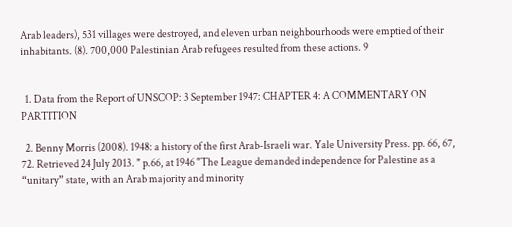Arab leaders), 531 villages were destroyed, and eleven urban neighbourhoods were emptied of their inhabitants. (8). 700,000 Palestinian Arab refugees resulted from these actions. 9


  1. Data from the Report of UNSCOP: 3 September 1947: CHAPTER 4: A COMMENTARY ON PARTITION

  2. Benny Morris (2008). 1948: a history of the first Arab-Israeli war. Yale University Press. pp. 66, 67, 72. Retrieved 24 July 2013. " p.66, at 1946 "The League demanded independence for Palestine as a “unitary” state, with an Arab majority and minority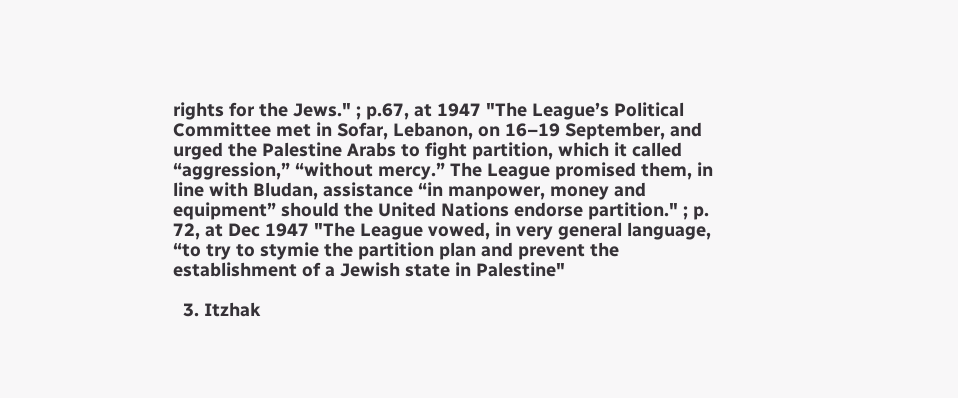rights for the Jews." ; p.67, at 1947 "The League’s Political Committee met in Sofar, Lebanon, on 16–19 September, and urged the Palestine Arabs to fight partition, which it called “aggression,” “without mercy.” The League promised them, in line with Bludan, assistance “in manpower, money and equipment” should the United Nations endorse partition." ; p. 72, at Dec 1947 "The League vowed, in very general language, “to try to stymie the partition plan and prevent the establishment of a Jewish state in Palestine"

  3. Itzhak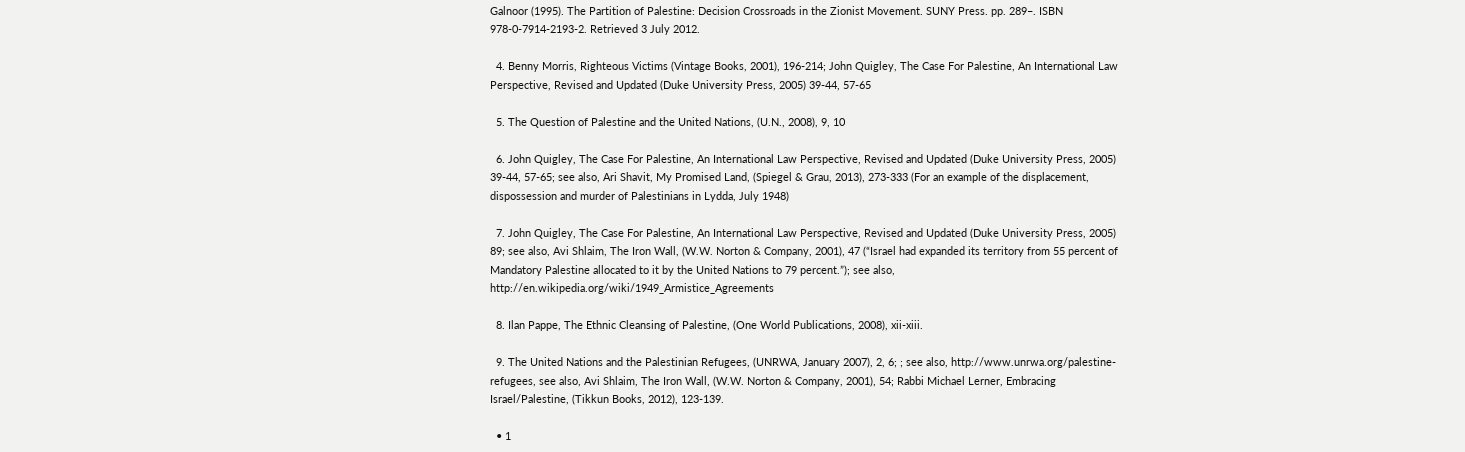Galnoor (1995). The Partition of Palestine: Decision Crossroads in the Zionist Movement. SUNY Press. pp. 289–. ISBN 978-0-7914-2193-2. Retrieved 3 July 2012.

  4. Benny Morris, Righteous Victims (Vintage Books, 2001), 196-214; John Quigley, The Case For Palestine, An International Law Perspective, Revised and Updated (Duke University Press, 2005) 39-44, 57-65

  5. The Question of Palestine and the United Nations, (U.N., 2008), 9, 10

  6. John Quigley, The Case For Palestine, An International Law Perspective, Revised and Updated (Duke University Press, 2005) 39-44, 57-65; see also, Ari Shavit, My Promised Land, (Spiegel & Grau, 2013), 273-333 (For an example of the displacement, dispossession and murder of Palestinians in Lydda, July 1948)

  7. John Quigley, The Case For Palestine, An International Law Perspective, Revised and Updated (Duke University Press, 2005) 89; see also, Avi Shlaim, The Iron Wall, (W.W. Norton & Company, 2001), 47 (“Israel had expanded its territory from 55 percent of Mandatory Palestine allocated to it by the United Nations to 79 percent.”); see also, http://en.wikipedia.org/wiki/1949_Armistice_Agreements

  8. Ilan Pappe, The Ethnic Cleansing of Palestine, (One World Publications, 2008), xii-xiii.

  9. The United Nations and the Palestinian Refugees, (UNRWA, January 2007), 2, 6; ; see also, http://www.unrwa.org/palestine-refugees, see also, Avi Shlaim, The Iron Wall, (W.W. Norton & Company, 2001), 54; Rabbi Michael Lerner, Embracing Israel/Palestine, (Tikkun Books, 2012), 123-139.

  • 1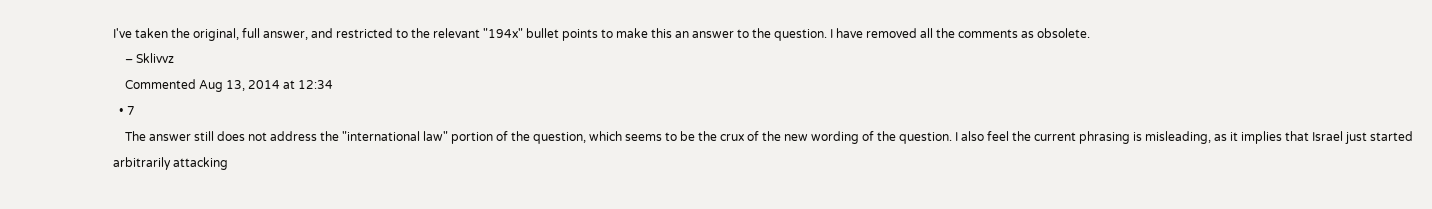I've taken the original, full answer, and restricted to the relevant "194x" bullet points to make this an answer to the question. I have removed all the comments as obsolete.
    – Sklivvz
    Commented Aug 13, 2014 at 12:34
  • 7
    The answer still does not address the "international law" portion of the question, which seems to be the crux of the new wording of the question. I also feel the current phrasing is misleading, as it implies that Israel just started arbitrarily attacking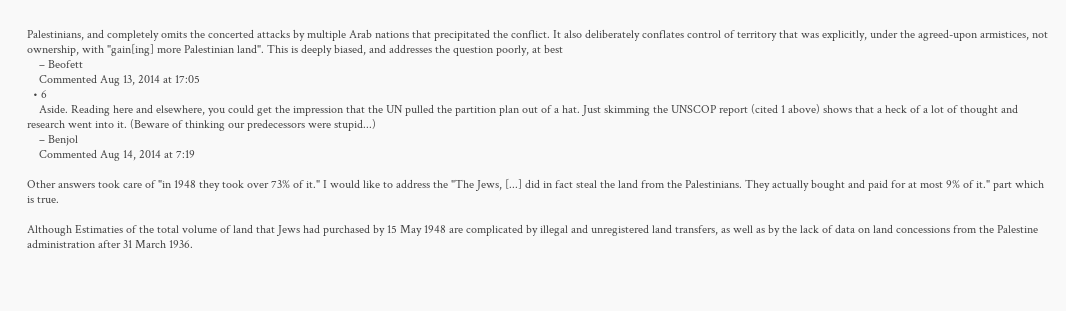Palestinians, and completely omits the concerted attacks by multiple Arab nations that precipitated the conflict. It also deliberately conflates control of territory that was explicitly, under the agreed-upon armistices, not ownership, with "gain[ing] more Palestinian land". This is deeply biased, and addresses the question poorly, at best
    – Beofett
    Commented Aug 13, 2014 at 17:05
  • 6
    Aside. Reading here and elsewhere, you could get the impression that the UN pulled the partition plan out of a hat. Just skimming the UNSCOP report (cited 1 above) shows that a heck of a lot of thought and research went into it. (Beware of thinking our predecessors were stupid...)
    – Benjol
    Commented Aug 14, 2014 at 7:19

Other answers took care of "in 1948 they took over 73% of it." I would like to address the "The Jews, [...] did in fact steal the land from the Palestinians. They actually bought and paid for at most 9% of it." part which is true.

Although Estimaties of the total volume of land that Jews had purchased by 15 May 1948 are complicated by illegal and unregistered land transfers, as well as by the lack of data on land concessions from the Palestine administration after 31 March 1936.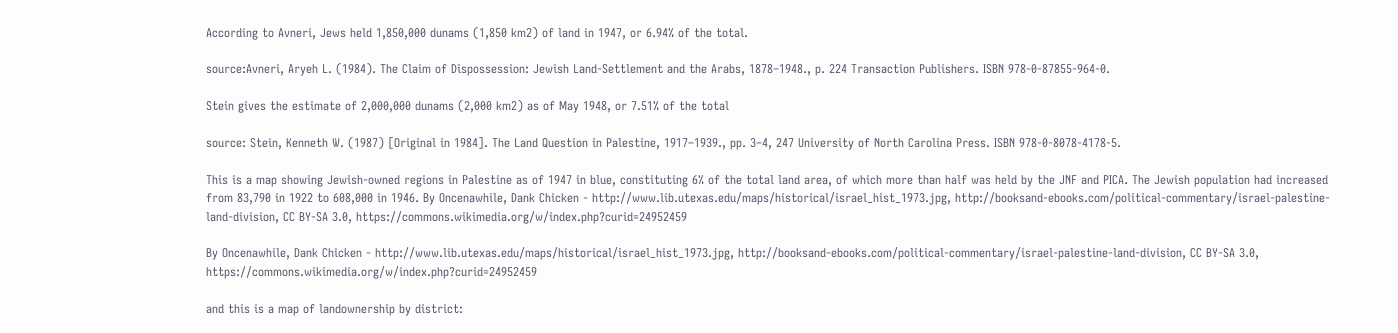According to Avneri, Jews held 1,850,000 dunams (1,850 km2) of land in 1947, or 6.94% of the total.

source:Avneri, Aryeh L. (1984). The Claim of Dispossession: Jewish Land-Settlement and the Arabs, 1878–1948., p. 224 Transaction Publishers. ISBN 978-0-87855-964-0.

Stein gives the estimate of 2,000,000 dunams (2,000 km2) as of May 1948, or 7.51% of the total

source: Stein, Kenneth W. (1987) [Original in 1984]. The Land Question in Palestine, 1917–1939., pp. 3–4, 247 University of North Carolina Press. ISBN 978-0-8078-4178-5.

This is a map showing Jewish-owned regions in Palestine as of 1947 in blue, constituting 6% of the total land area, of which more than half was held by the JNF and PICA. The Jewish population had increased from 83,790 in 1922 to 608,000 in 1946. By Oncenawhile, Dank Chicken - http://www.lib.utexas.edu/maps/historical/israel_hist_1973.jpg, http://booksand-ebooks.com/political-commentary/israel-palestine-land-division, CC BY-SA 3.0, https://commons.wikimedia.org/w/index.php?curid=24952459

By Oncenawhile, Dank Chicken - http://www.lib.utexas.edu/maps/historical/israel_hist_1973.jpg, http://booksand-ebooks.com/political-commentary/israel-palestine-land-division, CC BY-SA 3.0, https://commons.wikimedia.org/w/index.php?curid=24952459

and this is a map of landownership by district: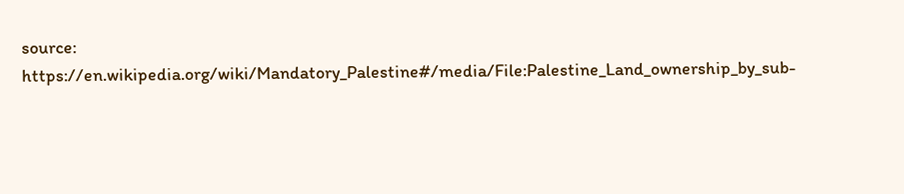source: https://en.wikipedia.org/wiki/Mandatory_Palestine#/media/File:Palestine_Land_ownership_by_sub-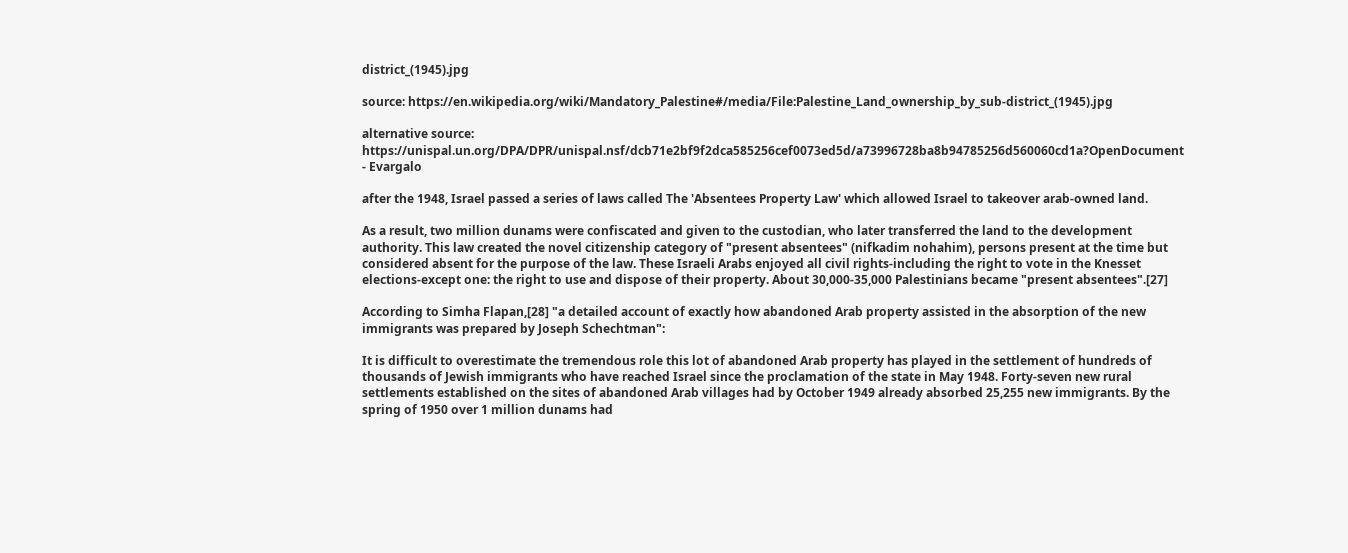district_(1945).jpg

source: https://en.wikipedia.org/wiki/Mandatory_Palestine#/media/File:Palestine_Land_ownership_by_sub-district_(1945).jpg

alternative source: https://unispal.un.org/DPA/DPR/unispal.nsf/dcb71e2bf9f2dca585256cef0073ed5d/a73996728ba8b94785256d560060cd1a?OpenDocument - Evargalo

after the 1948, Israel passed a series of laws called The 'Absentees Property Law' which allowed Israel to takeover arab-owned land.

As a result, two million dunams were confiscated and given to the custodian, who later transferred the land to the development authority. This law created the novel citizenship category of "present absentees" (nifkadim nohahim), persons present at the time but considered absent for the purpose of the law. These Israeli Arabs enjoyed all civil rights-including the right to vote in the Knesset elections-except one: the right to use and dispose of their property. About 30,000-35,000 Palestinians became "present absentees".[27]

According to Simha Flapan,[28] "a detailed account of exactly how abandoned Arab property assisted in the absorption of the new immigrants was prepared by Joseph Schechtman":

It is difficult to overestimate the tremendous role this lot of abandoned Arab property has played in the settlement of hundreds of thousands of Jewish immigrants who have reached Israel since the proclamation of the state in May 1948. Forty-seven new rural settlements established on the sites of abandoned Arab villages had by October 1949 already absorbed 25,255 new immigrants. By the spring of 1950 over 1 million dunams had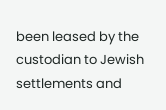been leased by the custodian to Jewish settlements and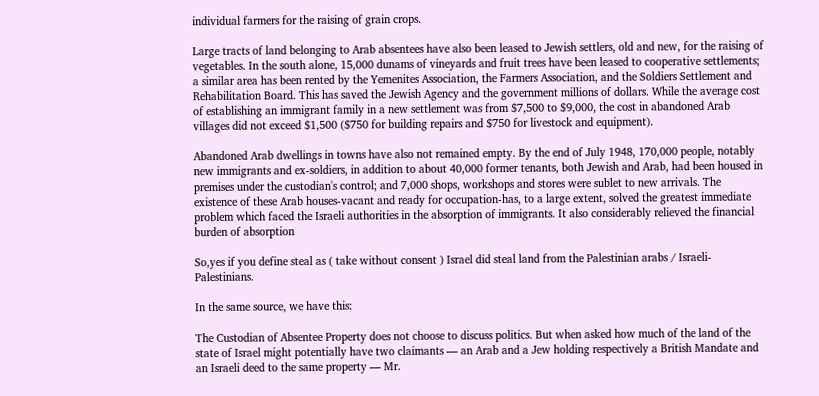individual farmers for the raising of grain crops.

Large tracts of land belonging to Arab absentees have also been leased to Jewish settlers, old and new, for the raising of vegetables. In the south alone, 15,000 dunams of vineyards and fruit trees have been leased to cooperative settlements; a similar area has been rented by the Yemenites Association, the Farmers Association, and the Soldiers Settlement and Rehabilitation Board. This has saved the Jewish Agency and the government millions of dollars. While the average cost of establishing an immigrant family in a new settlement was from $7,500 to $9,000, the cost in abandoned Arab villages did not exceed $1,500 ($750 for building repairs and $750 for livestock and equipment).

Abandoned Arab dwellings in towns have also not remained empty. By the end of July 1948, 170,000 people, notably new immigrants and ex-soldiers, in addition to about 40,000 former tenants, both Jewish and Arab, had been housed in premises under the custodian's control; and 7,000 shops, workshops and stores were sublet to new arrivals. The existence of these Arab houses-vacant and ready for occupation-has, to a large extent, solved the greatest immediate problem which faced the Israeli authorities in the absorption of immigrants. It also considerably relieved the financial burden of absorption

So,yes if you define steal as ( take without consent ) Israel did steal land from the Palestinian arabs / Israeli-Palestinians.

In the same source, we have this:

The Custodian of Absentee Property does not choose to discuss politics. But when asked how much of the land of the state of Israel might potentially have two claimants — an Arab and a Jew holding respectively a British Mandate and an Israeli deed to the same property — Mr.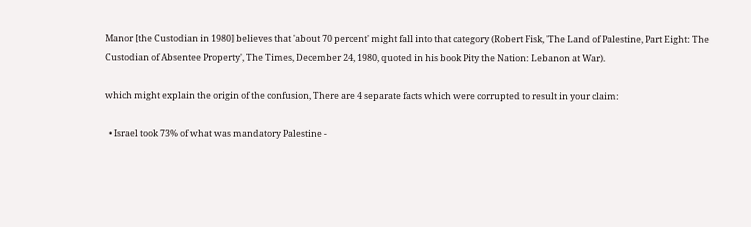Manor [the Custodian in 1980] believes that 'about 70 percent' might fall into that category (Robert Fisk, 'The Land of Palestine, Part Eight: The Custodian of Absentee Property', The Times, December 24, 1980, quoted in his book Pity the Nation: Lebanon at War).

which might explain the origin of the confusion, There are 4 separate facts which were corrupted to result in your claim:

  • Israel took 73% of what was mandatory Palestine -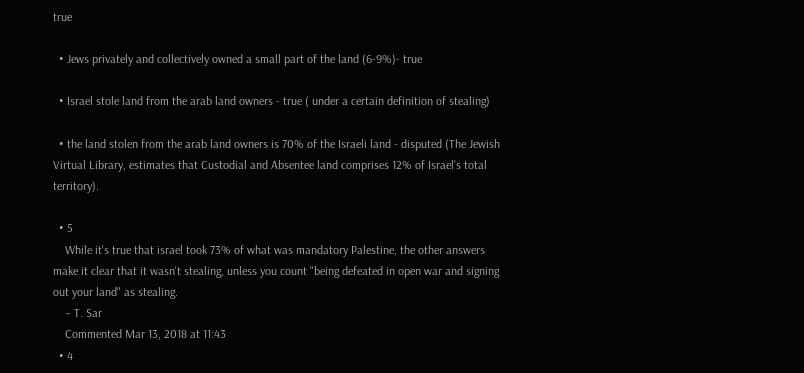true

  • Jews privately and collectively owned a small part of the land (6-9%)- true

  • Israel stole land from the arab land owners - true ( under a certain definition of stealing)

  • the land stolen from the arab land owners is 70% of the Israeli land - disputed (The Jewish Virtual Library, estimates that Custodial and Absentee land comprises 12% of Israel's total territory).

  • 5
    While it's true that israel took 73% of what was mandatory Palestine, the other answers make it clear that it wasn't stealing, unless you count "being defeated in open war and signing out your land" as stealing.
    – T. Sar
    Commented Mar 13, 2018 at 11:43
  • 4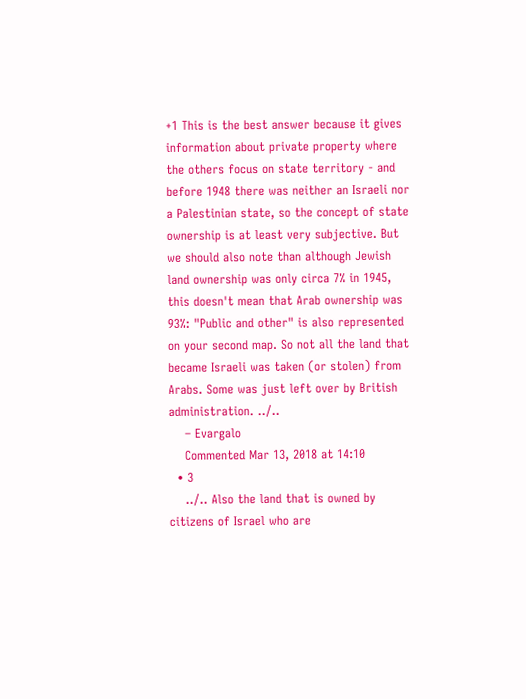+1 This is the best answer because it gives information about private property where the others focus on state territory - and before 1948 there was neither an Israeli nor a Palestinian state, so the concept of state ownership is at least very subjective. But we should also note than although Jewish land ownership was only circa 7% in 1945, this doesn't mean that Arab ownership was 93%: "Public and other" is also represented on your second map. So not all the land that became Israeli was taken (or stolen) from Arabs. Some was just left over by British administration. ../..
    – Evargalo
    Commented Mar 13, 2018 at 14:10
  • 3
    ../.. Also the land that is owned by citizens of Israel who are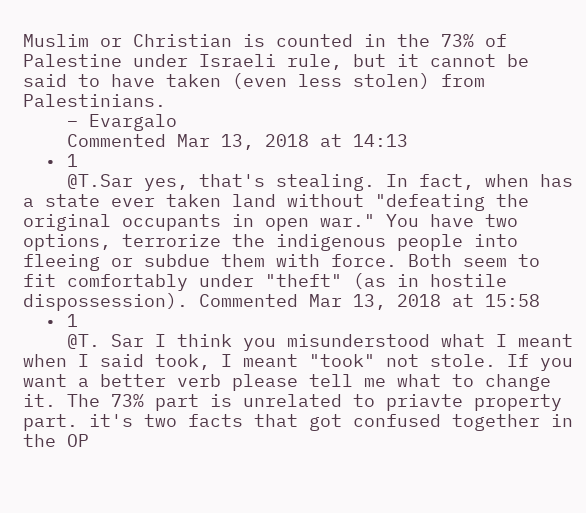Muslim or Christian is counted in the 73% of Palestine under Israeli rule, but it cannot be said to have taken (even less stolen) from Palestinians.
    – Evargalo
    Commented Mar 13, 2018 at 14:13
  • 1
    @T.Sar yes, that's stealing. In fact, when has a state ever taken land without "defeating the original occupants in open war." You have two options, terrorize the indigenous people into fleeing or subdue them with force. Both seem to fit comfortably under "theft" (as in hostile dispossession). Commented Mar 13, 2018 at 15:58
  • 1
    @T. Sar I think you misunderstood what I meant when I said took, I meant "took" not stole. If you want a better verb please tell me what to change it. The 73% part is unrelated to priavte property part. it's two facts that got confused together in the OP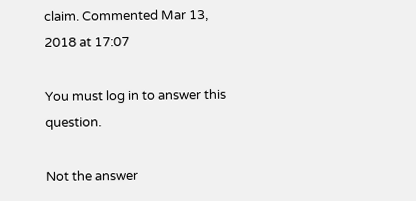claim. Commented Mar 13, 2018 at 17:07

You must log in to answer this question.

Not the answer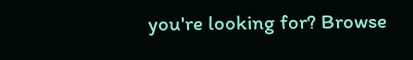you're looking for? Browse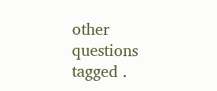other questions tagged .